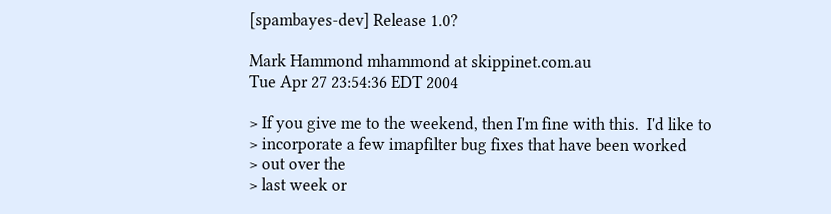[spambayes-dev] Release 1.0?

Mark Hammond mhammond at skippinet.com.au
Tue Apr 27 23:54:36 EDT 2004

> If you give me to the weekend, then I'm fine with this.  I'd like to
> incorporate a few imapfilter bug fixes that have been worked
> out over the
> last week or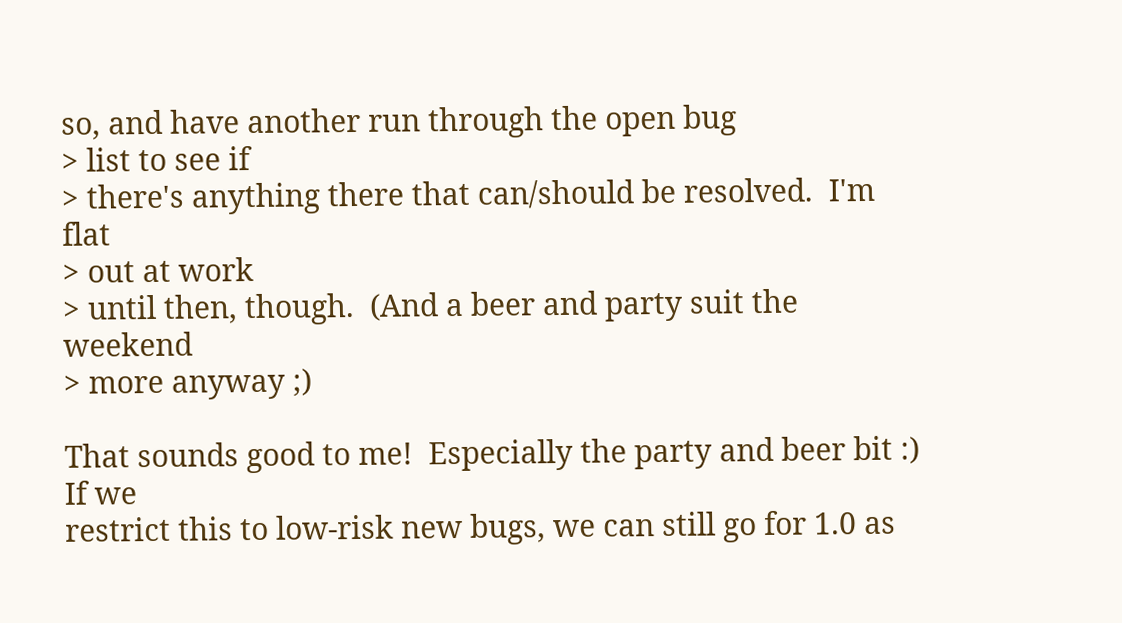so, and have another run through the open bug
> list to see if
> there's anything there that can/should be resolved.  I'm flat
> out at work
> until then, though.  (And a beer and party suit the weekend
> more anyway ;)

That sounds good to me!  Especially the party and beer bit :)  If we
restrict this to low-risk new bugs, we can still go for 1.0 as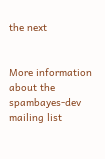the next


More information about the spambayes-dev mailing list